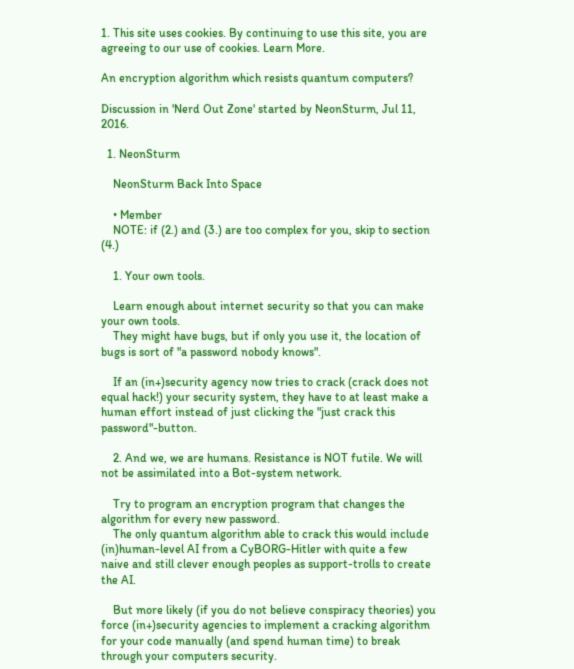1. This site uses cookies. By continuing to use this site, you are agreeing to our use of cookies. Learn More.

An encryption algorithm which resists quantum computers?

Discussion in 'Nerd Out Zone' started by NeonSturm, Jul 11, 2016.

  1. NeonSturm

    NeonSturm Back Into Space

    • Member
    NOTE: if (2.) and (3.) are too complex for you, skip to section (4.)

    1. Your own tools.

    Learn enough about internet security so that you can make your own tools.
    They might have bugs, but if only you use it, the location of bugs is sort of "a password nobody knows".

    If an (in+)security agency now tries to crack (crack does not equal hack!) your security system, they have to at least make a human effort instead of just clicking the "just crack this password"-button.

    2. And we, we are humans. Resistance is NOT futile. We will not be assimilated into a Bot-system network.

    Try to program an encryption program that changes the algorithm for every new password.
    The only quantum algorithm able to crack this would include (in)human-level AI from a CyBORG-Hitler with quite a few naive and still clever enough peoples as support-trolls to create the AI.

    But more likely (if you do not believe conspiracy theories) you force (in+)security agencies to implement a cracking algorithm for your code manually (and spend human time) to break through your computers security.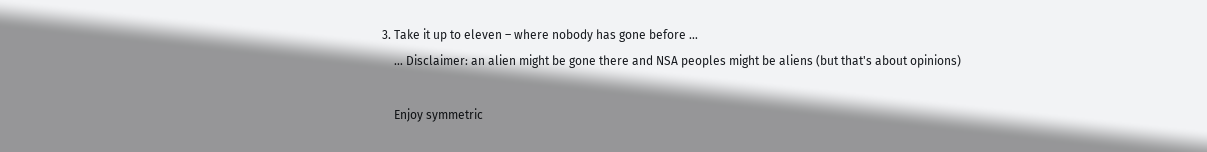3. Take it up to eleven – where nobody has gone before …
    … Disclaimer: an alien might be gone there and NSA peoples might be aliens (but that's about opinions)

    Enjoy symmetric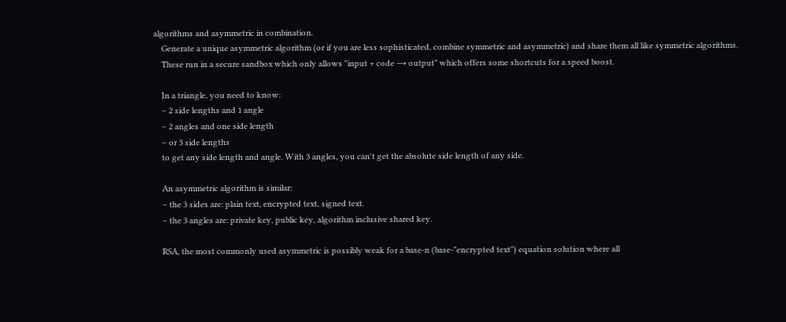algorithms and asymmetric in combination.
    Generate a unique asymmetric algorithm (or if you are less sophisticated, combine symmetric and asymmetric) and share them all like symmetric algorithms.
    These run in a secure sandbox which only allows "input + code → output" which offers some shortcuts for a speed boost.

    In a triangle, you need to know:
    – 2 side lengths and 1 angle
    – 2 angles and one side length
    – or 3 side lengths
    to get any side length and angle. With 3 angles, you can't get the absolute side length of any side.

    An asymmetric algorithm is similar:
    – the 3 sides are: plain text, encrypted text, signed text.
    – the 3 angles are: private key, public key, algorithm inclusive shared key.

    RSA, the most commonly used asymmetric is possibly weak for a base-n (base-"encrypted text") equation solution where all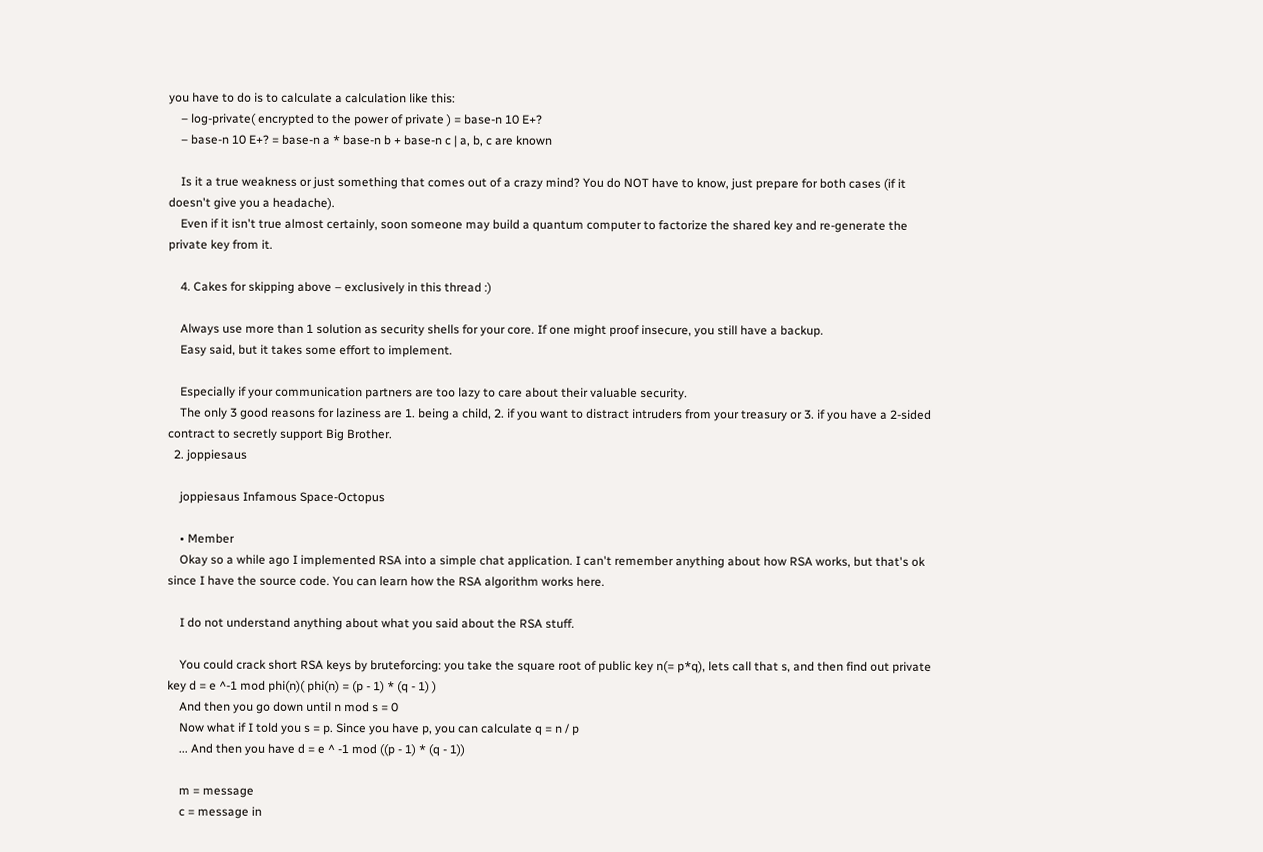you have to do is to calculate a calculation like this:
    – log-private( encrypted to the power of private ) = base-n 10 E+?
    – base-n 10 E+? = base-n a * base-n b + base-n c | a, b, c are known

    Is it a true weakness or just something that comes out of a crazy mind? You do NOT have to know, just prepare for both cases (if it doesn't give you a headache).
    Even if it isn't true almost certainly, soon someone may build a quantum computer to factorize the shared key and re-generate the private key from it.

    4. Cakes for skipping above – exclusively in this thread :)

    Always use more than 1 solution as security shells for your core. If one might proof insecure, you still have a backup.
    Easy said, but it takes some effort to implement.

    Especially if your communication partners are too lazy to care about their valuable security.
    The only 3 good reasons for laziness are 1. being a child, 2. if you want to distract intruders from your treasury or 3. if you have a 2-sided contract to secretly support Big Brother.
  2. joppiesaus

    joppiesaus Infamous Space-Octopus

    • Member
    Okay so a while ago I implemented RSA into a simple chat application. I can't remember anything about how RSA works, but that's ok since I have the source code. You can learn how the RSA algorithm works here.

    I do not understand anything about what you said about the RSA stuff.

    You could crack short RSA keys by bruteforcing: you take the square root of public key n(= p*q), lets call that s, and then find out private key d = e ^-1 mod phi(n)( phi(n) = (p - 1) * (q - 1) )
    And then you go down until n mod s = 0
    Now what if I told you s = p. Since you have p, you can calculate q = n / p
    ... And then you have d = e ^ -1 mod ((p - 1) * (q - 1))

    m = message
    c = message in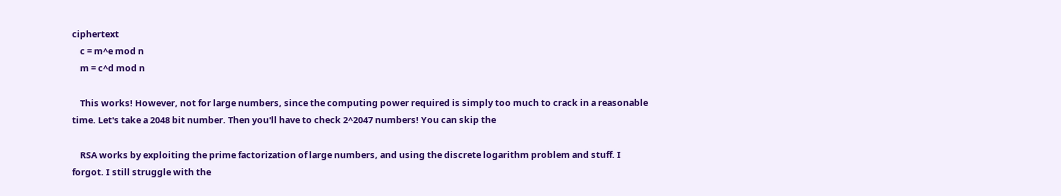ciphertext
    c = m^e mod n
    m = c^d mod n

    This works! However, not for large numbers, since the computing power required is simply too much to crack in a reasonable time. Let's take a 2048 bit number. Then you'll have to check 2^2047 numbers! You can skip the

    RSA works by exploiting the prime factorization of large numbers, and using the discrete logarithm problem and stuff. I forgot. I still struggle with the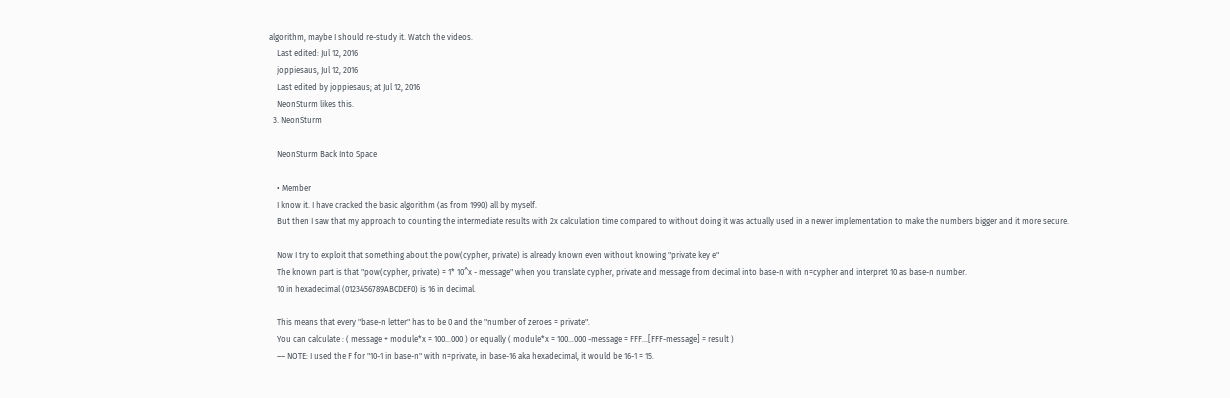algorithm, maybe I should re-study it. Watch the videos.
    Last edited: Jul 12, 2016
    joppiesaus, Jul 12, 2016
    Last edited by joppiesaus; at Jul 12, 2016
    NeonSturm likes this.
  3. NeonSturm

    NeonSturm Back Into Space

    • Member
    I know it. I have cracked the basic algorithm (as from 1990) all by myself.
    But then I saw that my approach to counting the intermediate results with 2x calculation time compared to without doing it was actually used in a newer implementation to make the numbers bigger and it more secure.

    Now I try to exploit that something about the pow(cypher, private) is already known even without knowing "private key e"
    The known part is that "pow(cypher, private) = 1* 10^x - message" when you translate cypher, private and message from decimal into base-n with n=cypher and interpret 10 as base-n number.
    10 in hexadecimal (0123456789ABCDEF0) is 16 in decimal.

    This means that every "base-n letter" has to be 0 and the "number of zeroes = private".
    You can calculate : ( message + module*x = 100…000 ) or equally ( module*x = 100…000 -message = FFF…[FFF-message] = result )
    –– NOTE: I used the F for "10-1 in base-n" with n=private, in base-16 aka hexadecimal, it would be 16-1 = 15.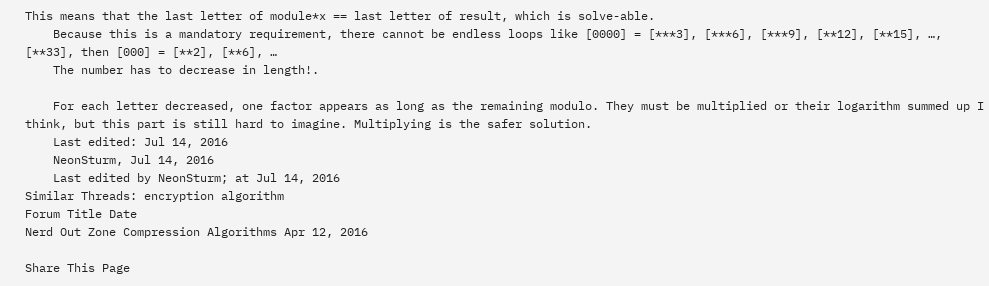This means that the last letter of module*x == last letter of result, which is solve-able.
    Because this is a mandatory requirement, there cannot be endless loops like [0000] = [***3], [***6], [***9], [**12], [**15], …, [**33], then [000] = [**2], [**6], …
    The number has to decrease in length!.

    For each letter decreased, one factor appears as long as the remaining modulo. They must be multiplied or their logarithm summed up I think, but this part is still hard to imagine. Multiplying is the safer solution.
    Last edited: Jul 14, 2016
    NeonSturm, Jul 14, 2016
    Last edited by NeonSturm; at Jul 14, 2016
Similar Threads: encryption algorithm
Forum Title Date
Nerd Out Zone Compression Algorithms Apr 12, 2016

Share This Page